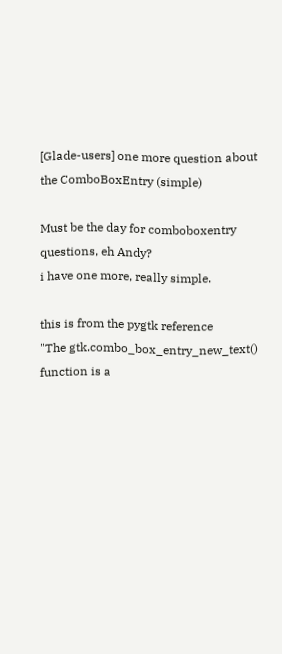[Glade-users] one more question about the ComboBoxEntry (simple)

Must be the day for comboboxentry questions, eh Andy?
i have one more, really simple.

this is from the pygtk reference
"The gtk.combo_box_entry_new_text() function is a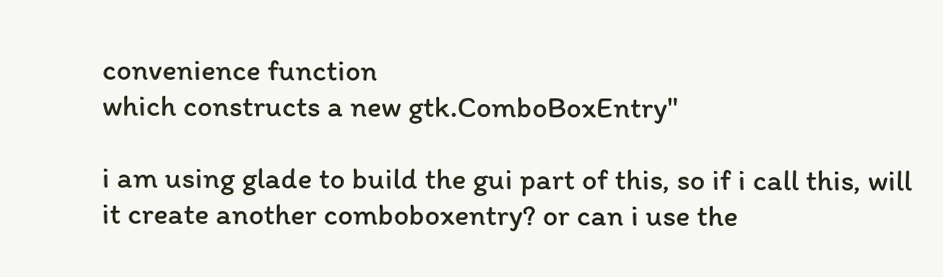convenience function
which constructs a new gtk.ComboBoxEntry"

i am using glade to build the gui part of this, so if i call this, will
it create another comboboxentry? or can i use the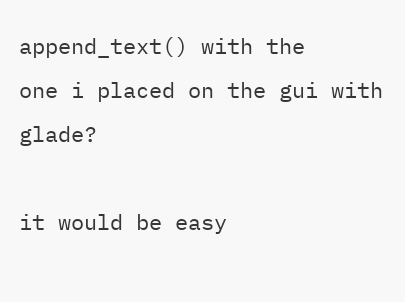append_text() with the
one i placed on the gui with glade?

it would be easy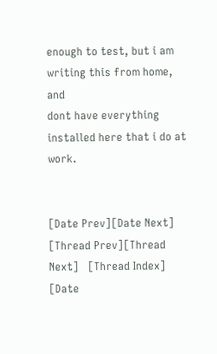enough to test, but i am writing this from home, and
dont have everything installed here that i do at work.


[Date Prev][Date Next]   [Thread Prev][Thread Next]   [Thread Index] [Date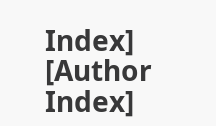Index] [Author Index]